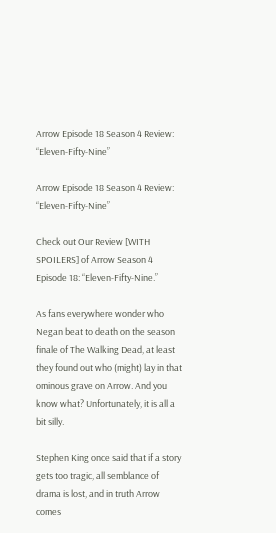Arrow Episode 18 Season 4 Review: “Eleven-Fifty-Nine”

Arrow Episode 18 Season 4 Review: “Eleven-Fifty-Nine”

Check out Our Review [WITH SPOILERS] of Arrow Season 4 Episode 18: “Eleven-Fifty-Nine.”

As fans everywhere wonder who Negan beat to death on the season finale of The Walking Dead, at least they found out who (might) lay in that ominous grave on Arrow. And you know what? Unfortunately, it is all a bit silly.

Stephen King once said that if a story gets too tragic, all semblance of drama is lost, and in truth Arrow comes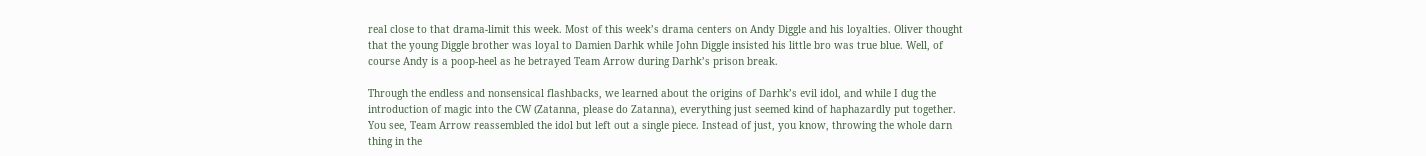real close to that drama-limit this week. Most of this week’s drama centers on Andy Diggle and his loyalties. Oliver thought that the young Diggle brother was loyal to Damien Darhk while John Diggle insisted his little bro was true blue. Well, of course Andy is a poop-heel as he betrayed Team Arrow during Darhk’s prison break.

Through the endless and nonsensical flashbacks, we learned about the origins of Darhk’s evil idol, and while I dug the introduction of magic into the CW (Zatanna, please do Zatanna), everything just seemed kind of haphazardly put together. You see, Team Arrow reassembled the idol but left out a single piece. Instead of just, you know, throwing the whole darn thing in the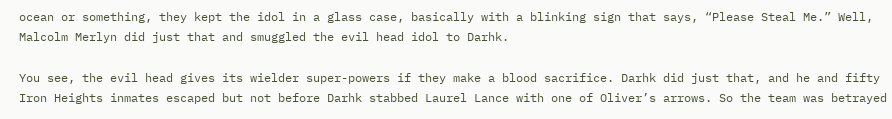ocean or something, they kept the idol in a glass case, basically with a blinking sign that says, “Please Steal Me.” Well, Malcolm Merlyn did just that and smuggled the evil head idol to Darhk.

You see, the evil head gives its wielder super-powers if they make a blood sacrifice. Darhk did just that, and he and fifty Iron Heights inmates escaped but not before Darhk stabbed Laurel Lance with one of Oliver’s arrows. So the team was betrayed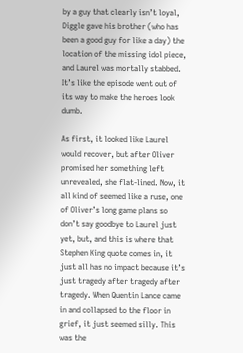by a guy that clearly isn’t loyal, Diggle gave his brother (who has been a good guy for like a day) the location of the missing idol piece, and Laurel was mortally stabbed. It’s like the episode went out of its way to make the heroes look dumb.

As first, it looked like Laurel would recover, but after Oliver promised her something left unrevealed, she flat-lined. Now, it all kind of seemed like a ruse, one of Oliver’s long game plans so don’t say goodbye to Laurel just yet, but, and this is where that Stephen King quote comes in, it just all has no impact because it’s just tragedy after tragedy after tragedy. When Quentin Lance came in and collapsed to the floor in grief, it just seemed silly. This was the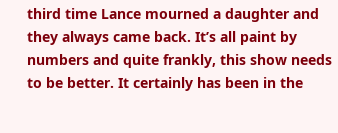third time Lance mourned a daughter and they always came back. It’s all paint by numbers and quite frankly, this show needs to be better. It certainly has been in the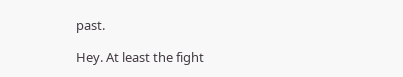past.

Hey. At least the fight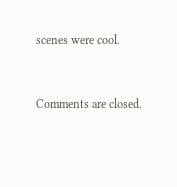scenes were cool.


Comments are closed.